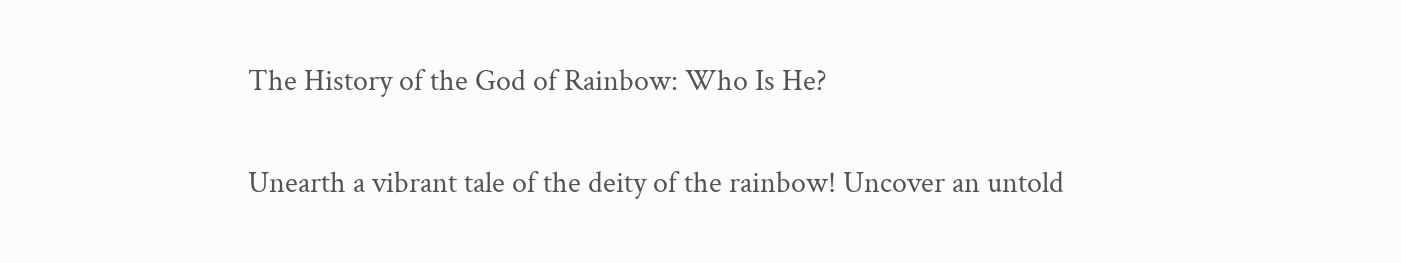The History of the God of Rainbow: Who Is He?

Unearth a vibrant tale of the deity of the rainbow! Uncover an untold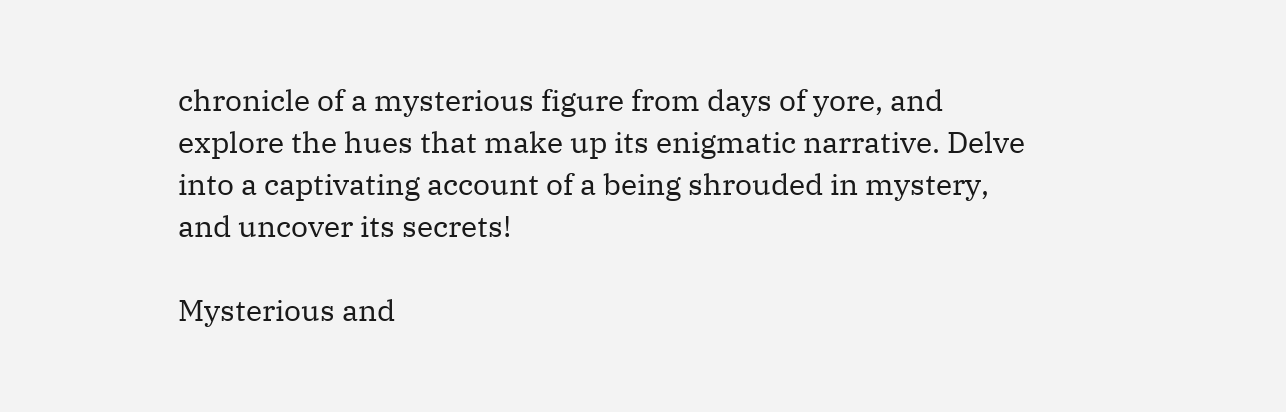chronicle of a mysterious figure from days of yore, and explore the hues that make up its enigmatic narrative. Delve into a captivating account of a being shrouded in mystery, and uncover its secrets!

Mysterious and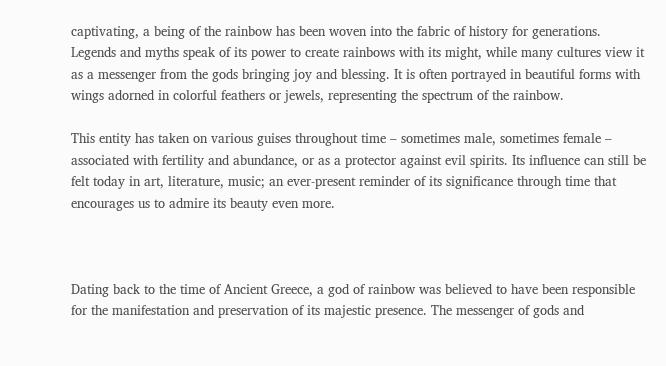captivating, a being of the rainbow has been woven into the fabric of history for generations. Legends and myths speak of its power to create rainbows with its might, while many cultures view it as a messenger from the gods bringing joy and blessing. It is often portrayed in beautiful forms with wings adorned in colorful feathers or jewels, representing the spectrum of the rainbow.

This entity has taken on various guises throughout time – sometimes male, sometimes female – associated with fertility and abundance, or as a protector against evil spirits. Its influence can still be felt today in art, literature, music; an ever-present reminder of its significance through time that encourages us to admire its beauty even more.



Dating back to the time of Ancient Greece, a god of rainbow was believed to have been responsible for the manifestation and preservation of its majestic presence. The messenger of gods and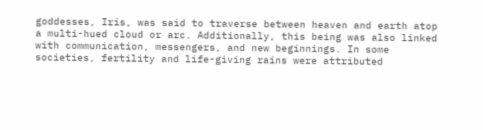goddesses, Iris, was said to traverse between heaven and earth atop a multi-hued cloud or arc. Additionally, this being was also linked with communication, messengers, and new beginnings. In some societies, fertility and life-giving rains were attributed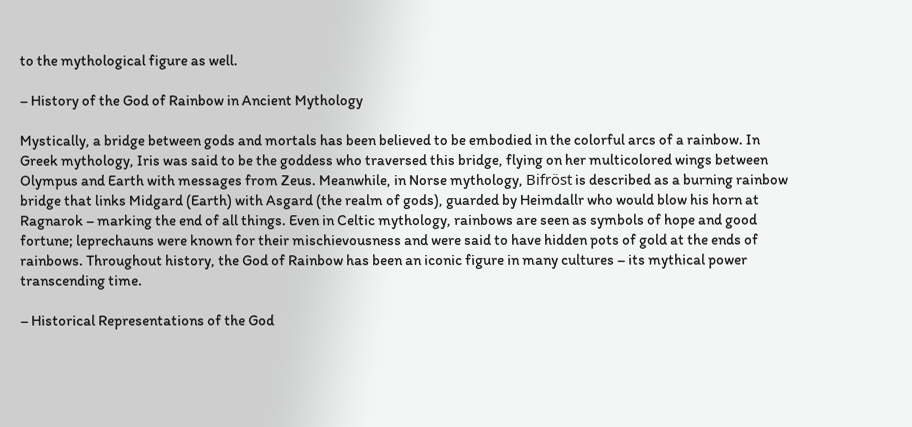to the mythological figure as well.

– History of the God of Rainbow in Ancient Mythology

Mystically, a bridge between gods and mortals has been believed to be embodied in the colorful arcs of a rainbow. In Greek mythology, Iris was said to be the goddess who traversed this bridge, flying on her multicolored wings between Olympus and Earth with messages from Zeus. Meanwhile, in Norse mythology, Bifröst is described as a burning rainbow bridge that links Midgard (Earth) with Asgard (the realm of gods), guarded by Heimdallr who would blow his horn at Ragnarok – marking the end of all things. Even in Celtic mythology, rainbows are seen as symbols of hope and good fortune; leprechauns were known for their mischievousness and were said to have hidden pots of gold at the ends of rainbows. Throughout history, the God of Rainbow has been an iconic figure in many cultures – its mythical power transcending time.

– Historical Representations of the God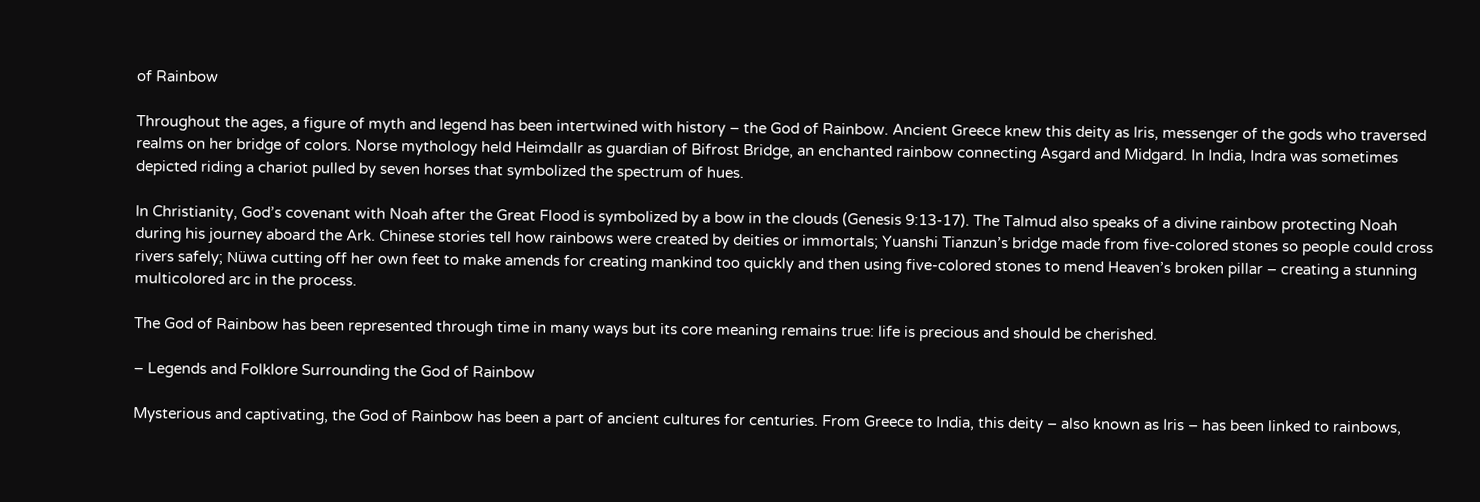of Rainbow

Throughout the ages, a figure of myth and legend has been intertwined with history – the God of Rainbow. Ancient Greece knew this deity as Iris, messenger of the gods who traversed realms on her bridge of colors. Norse mythology held Heimdallr as guardian of Bifrost Bridge, an enchanted rainbow connecting Asgard and Midgard. In India, Indra was sometimes depicted riding a chariot pulled by seven horses that symbolized the spectrum of hues.

In Christianity, God’s covenant with Noah after the Great Flood is symbolized by a bow in the clouds (Genesis 9:13-17). The Talmud also speaks of a divine rainbow protecting Noah during his journey aboard the Ark. Chinese stories tell how rainbows were created by deities or immortals; Yuanshi Tianzun’s bridge made from five-colored stones so people could cross rivers safely; Nüwa cutting off her own feet to make amends for creating mankind too quickly and then using five-colored stones to mend Heaven’s broken pillar – creating a stunning multicolored arc in the process.

The God of Rainbow has been represented through time in many ways but its core meaning remains true: life is precious and should be cherished.

– Legends and Folklore Surrounding the God of Rainbow

Mysterious and captivating, the God of Rainbow has been a part of ancient cultures for centuries. From Greece to India, this deity – also known as Iris – has been linked to rainbows,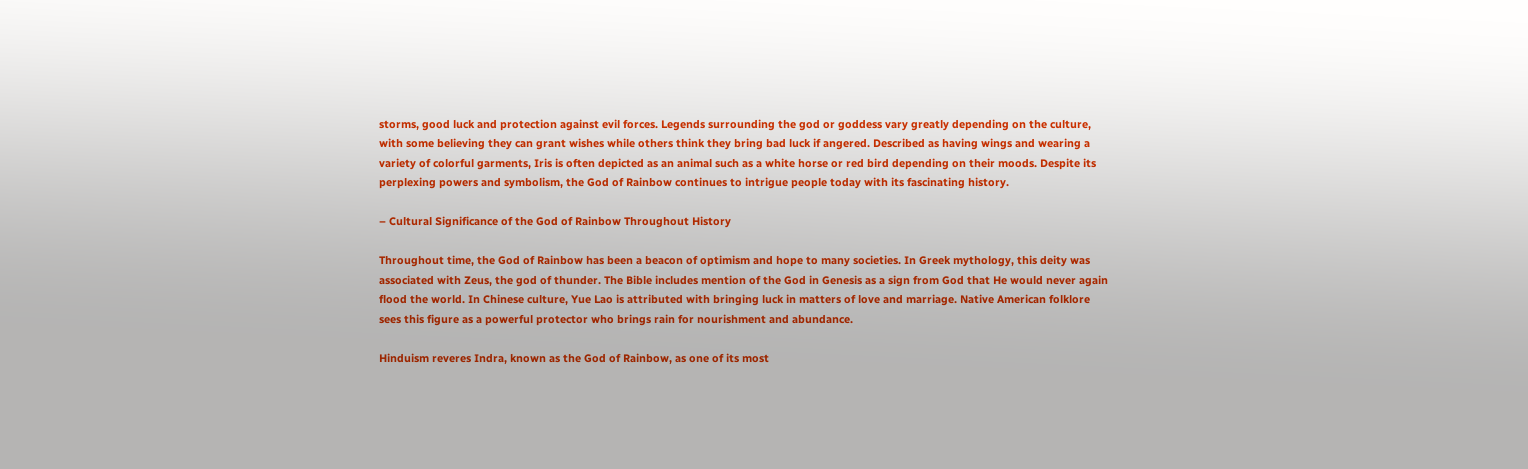storms, good luck and protection against evil forces. Legends surrounding the god or goddess vary greatly depending on the culture, with some believing they can grant wishes while others think they bring bad luck if angered. Described as having wings and wearing a variety of colorful garments, Iris is often depicted as an animal such as a white horse or red bird depending on their moods. Despite its perplexing powers and symbolism, the God of Rainbow continues to intrigue people today with its fascinating history.

– Cultural Significance of the God of Rainbow Throughout History

Throughout time, the God of Rainbow has been a beacon of optimism and hope to many societies. In Greek mythology, this deity was associated with Zeus, the god of thunder. The Bible includes mention of the God in Genesis as a sign from God that He would never again flood the world. In Chinese culture, Yue Lao is attributed with bringing luck in matters of love and marriage. Native American folklore sees this figure as a powerful protector who brings rain for nourishment and abundance.

Hinduism reveres Indra, known as the God of Rainbow, as one of its most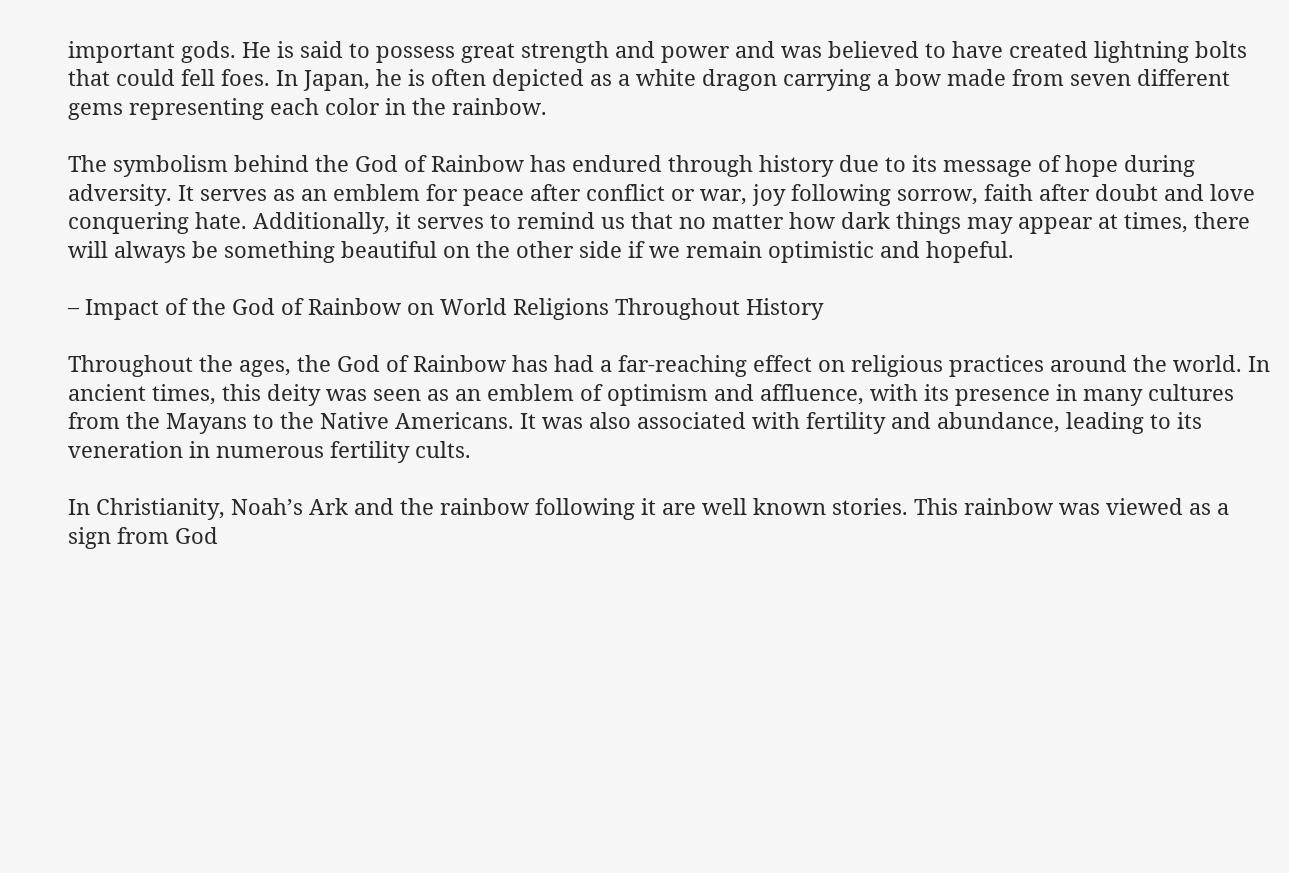important gods. He is said to possess great strength and power and was believed to have created lightning bolts that could fell foes. In Japan, he is often depicted as a white dragon carrying a bow made from seven different gems representing each color in the rainbow.

The symbolism behind the God of Rainbow has endured through history due to its message of hope during adversity. It serves as an emblem for peace after conflict or war, joy following sorrow, faith after doubt and love conquering hate. Additionally, it serves to remind us that no matter how dark things may appear at times, there will always be something beautiful on the other side if we remain optimistic and hopeful.

– Impact of the God of Rainbow on World Religions Throughout History

Throughout the ages, the God of Rainbow has had a far-reaching effect on religious practices around the world. In ancient times, this deity was seen as an emblem of optimism and affluence, with its presence in many cultures from the Mayans to the Native Americans. It was also associated with fertility and abundance, leading to its veneration in numerous fertility cults.

In Christianity, Noah’s Ark and the rainbow following it are well known stories. This rainbow was viewed as a sign from God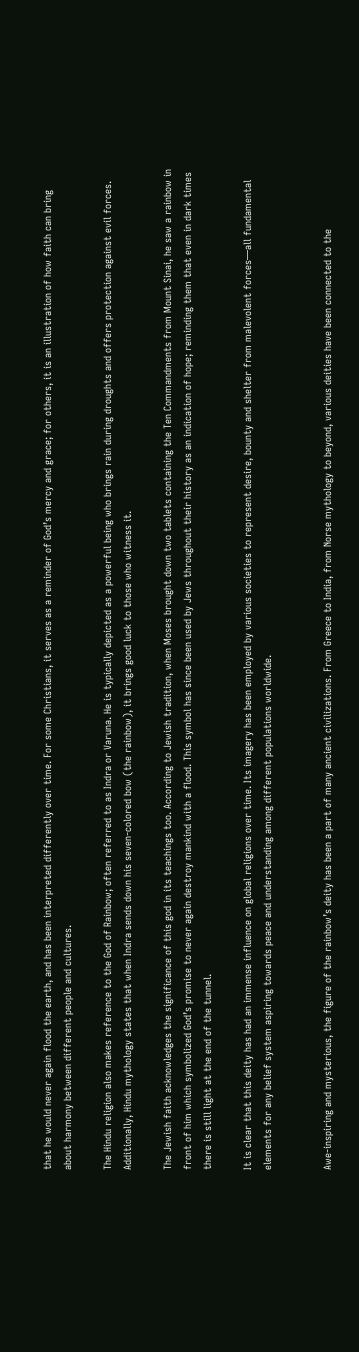that he would never again flood the earth, and has been interpreted differently over time. For some Christians, it serves as a reminder of God’s mercy and grace; for others, it is an illustration of how faith can bring about harmony between different people and cultures.

The Hindu religion also makes reference to the God of Rainbow; often referred to as Indra or Varuna. He is typically depicted as a powerful being who brings rain during droughts and offers protection against evil forces. Additionally, Hindu mythology states that when Indra sends down his seven-colored bow (the rainbow), it brings good luck to those who witness it.

The Jewish faith acknowledges the significance of this god in its teachings too. According to Jewish tradition, when Moses brought down two tablets containing the Ten Commandments from Mount Sinai, he saw a rainbow in front of him which symbolized God’s promise to never again destroy mankind with a flood. This symbol has since been used by Jews throughout their history as an indication of hope; reminding them that even in dark times there is still light at the end of the tunnel.

It is clear that this deity has had an immense influence on global religions over time. Its imagery has been employed by various societies to represent desire, bounty and shelter from malevolent forces—all fundamental elements for any belief system aspiring towards peace and understanding among different populations worldwide.


Awe-inspiring and mysterious, the figure of the rainbow’s deity has been a part of many ancient civilizations. From Greece to India, from Norse mythology to beyond, various deities have been connected to the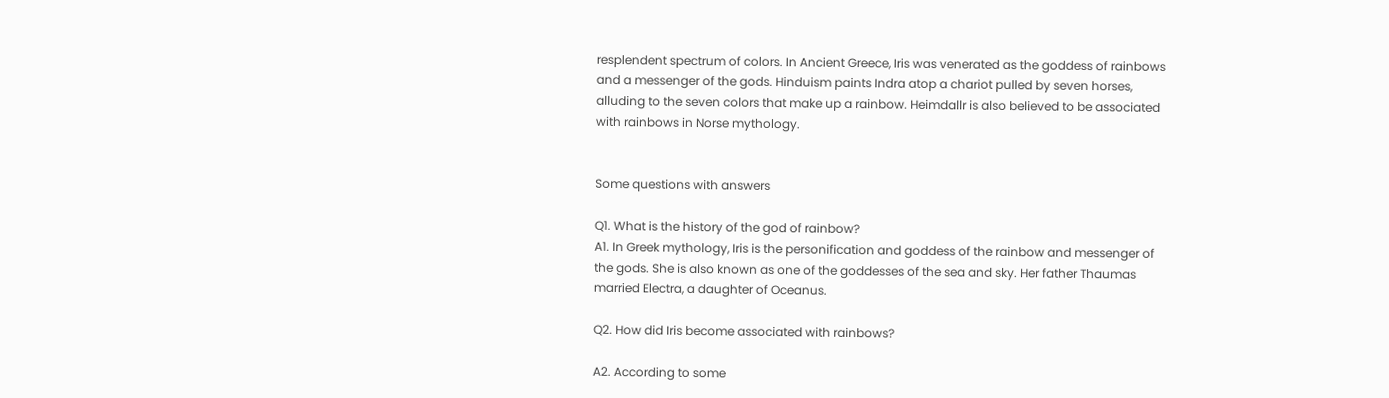resplendent spectrum of colors. In Ancient Greece, Iris was venerated as the goddess of rainbows and a messenger of the gods. Hinduism paints Indra atop a chariot pulled by seven horses, alluding to the seven colors that make up a rainbow. Heimdallr is also believed to be associated with rainbows in Norse mythology.


Some questions with answers

Q1. What is the history of the god of rainbow?
A1. In Greek mythology, Iris is the personification and goddess of the rainbow and messenger of the gods. She is also known as one of the goddesses of the sea and sky. Her father Thaumas married Electra, a daughter of Oceanus.

Q2. How did Iris become associated with rainbows?

A2. According to some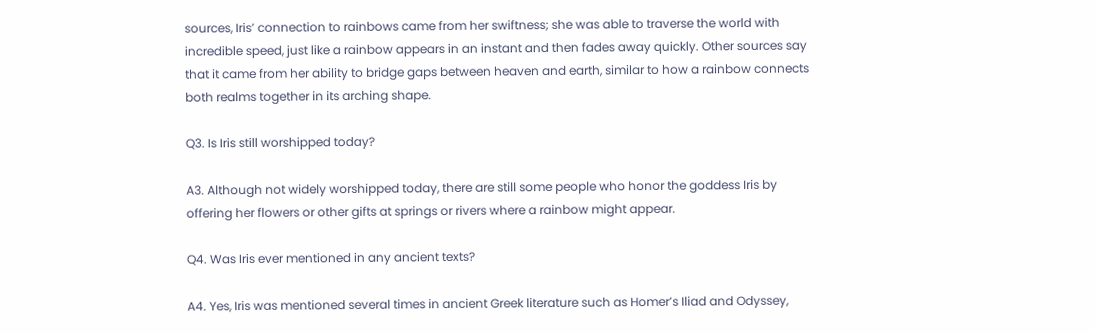sources, Iris’ connection to rainbows came from her swiftness; she was able to traverse the world with incredible speed, just like a rainbow appears in an instant and then fades away quickly. Other sources say that it came from her ability to bridge gaps between heaven and earth, similar to how a rainbow connects both realms together in its arching shape.

Q3. Is Iris still worshipped today?

A3. Although not widely worshipped today, there are still some people who honor the goddess Iris by offering her flowers or other gifts at springs or rivers where a rainbow might appear.

Q4. Was Iris ever mentioned in any ancient texts?

A4. Yes, Iris was mentioned several times in ancient Greek literature such as Homer’s Iliad and Odyssey,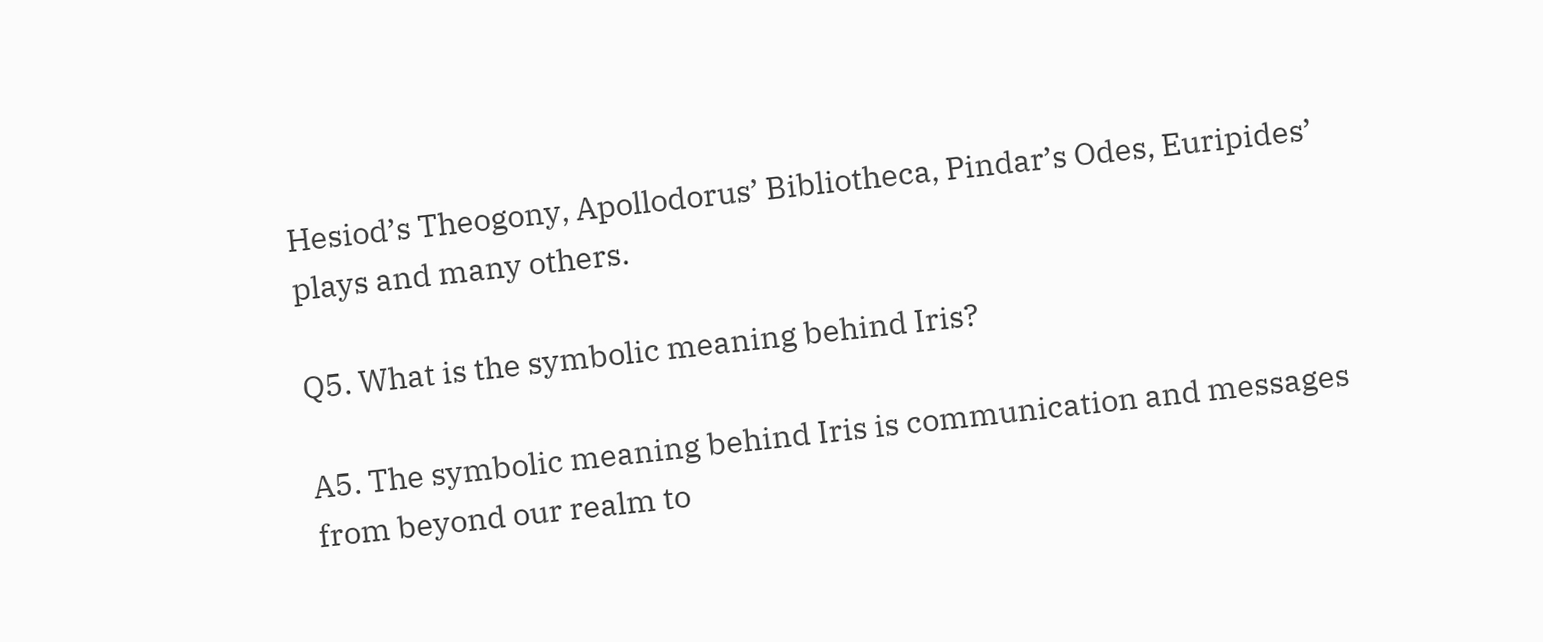Hesiod’s Theogony, Apollodorus’ Bibliotheca, Pindar’s Odes, Euripides’ plays and many others.

Q5. What is the symbolic meaning behind Iris?

A5. The symbolic meaning behind Iris is communication and messages from beyond our realm to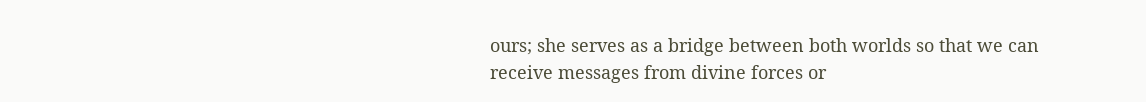ours; she serves as a bridge between both worlds so that we can receive messages from divine forces or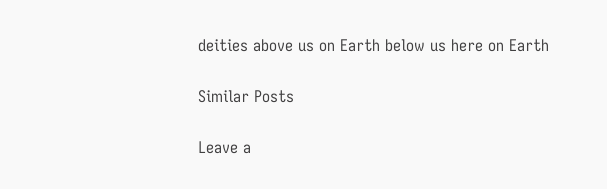deities above us on Earth below us here on Earth

Similar Posts

Leave a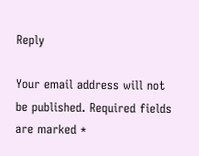Reply

Your email address will not be published. Required fields are marked *